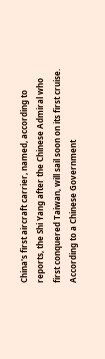China's first aircraft carrier, named, according to reports, the Shi Yang after the Chinese Admiral who first conquered Taiwan, will sail soon on its first cruise. According to a Chinese Government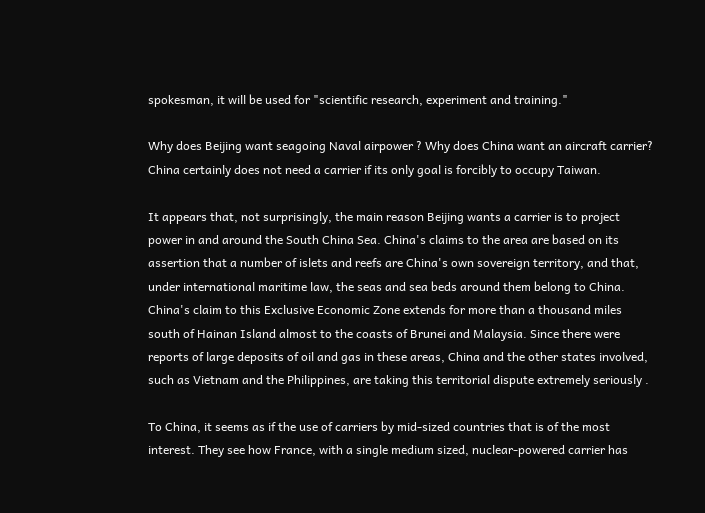spokesman, it will be used for "scientific research, experiment and training."

Why does Beijing want seagoing Naval airpower ? Why does China want an aircraft carrier? China certainly does not need a carrier if its only goal is forcibly to occupy Taiwan.

It appears that, not surprisingly, the main reason Beijing wants a carrier is to project power in and around the South China Sea. China's claims to the area are based on its assertion that a number of islets and reefs are China's own sovereign territory, and that, under international maritime law, the seas and sea beds around them belong to China. China's claim to this Exclusive Economic Zone extends for more than a thousand miles south of Hainan Island almost to the coasts of Brunei and Malaysia. Since there were reports of large deposits of oil and gas in these areas, China and the other states involved, such as Vietnam and the Philippines, are taking this territorial dispute extremely seriously .

To China, it seems as if the use of carriers by mid-sized countries that is of the most interest. They see how France, with a single medium sized, nuclear-powered carrier has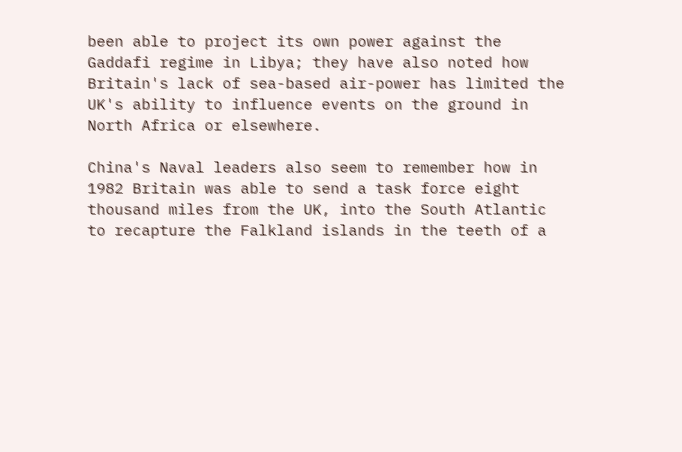been able to project its own power against the Gaddafi regime in Libya; they have also noted how Britain's lack of sea-based air-power has limited the UK's ability to influence events on the ground in North Africa or elsewhere.

China's Naval leaders also seem to remember how in 1982 Britain was able to send a task force eight thousand miles from the UK, into the South Atlantic to recapture the Falkland islands in the teeth of a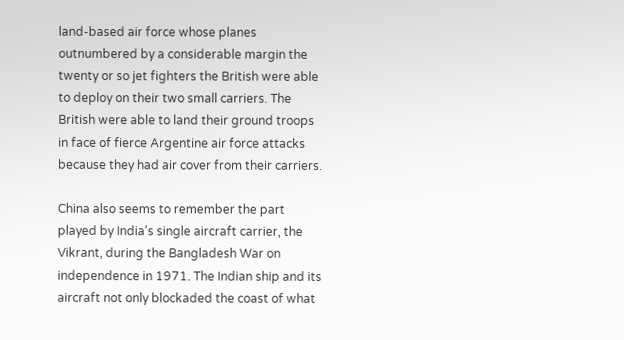land-based air force whose planes outnumbered by a considerable margin the twenty or so jet fighters the British were able to deploy on their two small carriers. The British were able to land their ground troops in face of fierce Argentine air force attacks because they had air cover from their carriers.

China also seems to remember the part played by India's single aircraft carrier, the Vikrant, during the Bangladesh War on independence in 1971. The Indian ship and its aircraft not only blockaded the coast of what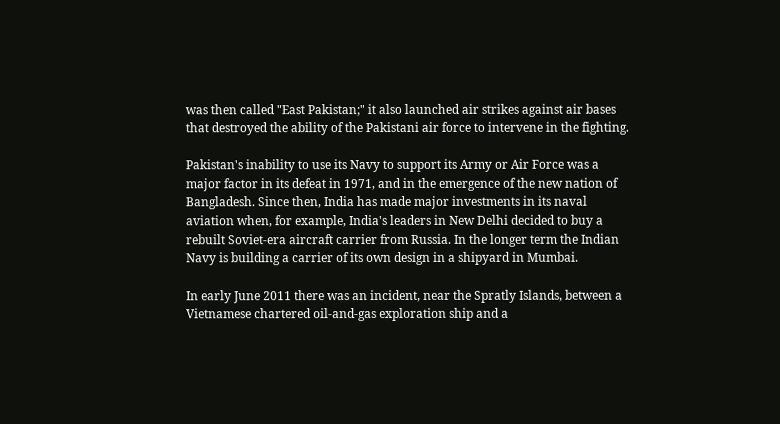was then called "East Pakistan;" it also launched air strikes against air bases that destroyed the ability of the Pakistani air force to intervene in the fighting.

Pakistan's inability to use its Navy to support its Army or Air Force was a major factor in its defeat in 1971, and in the emergence of the new nation of Bangladesh. Since then, India has made major investments in its naval aviation when, for example, India's leaders in New Delhi decided to buy a rebuilt Soviet-era aircraft carrier from Russia. In the longer term the Indian Navy is building a carrier of its own design in a shipyard in Mumbai.

In early June 2011 there was an incident, near the Spratly Islands, between a Vietnamese chartered oil-and-gas exploration ship and a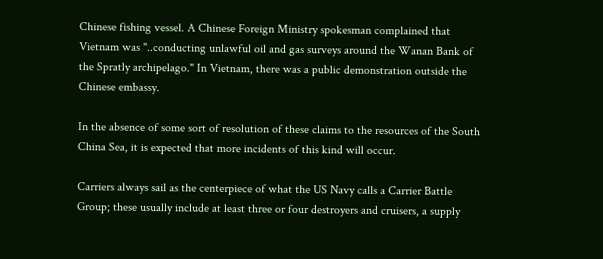Chinese fishing vessel. A Chinese Foreign Ministry spokesman complained that Vietnam was "..conducting unlawful oil and gas surveys around the Wanan Bank of the Spratly archipelago." In Vietnam, there was a public demonstration outside the Chinese embassy.

In the absence of some sort of resolution of these claims to the resources of the South China Sea, it is expected that more incidents of this kind will occur.

Carriers always sail as the centerpiece of what the US Navy calls a Carrier Battle Group; these usually include at least three or four destroyers and cruisers, a supply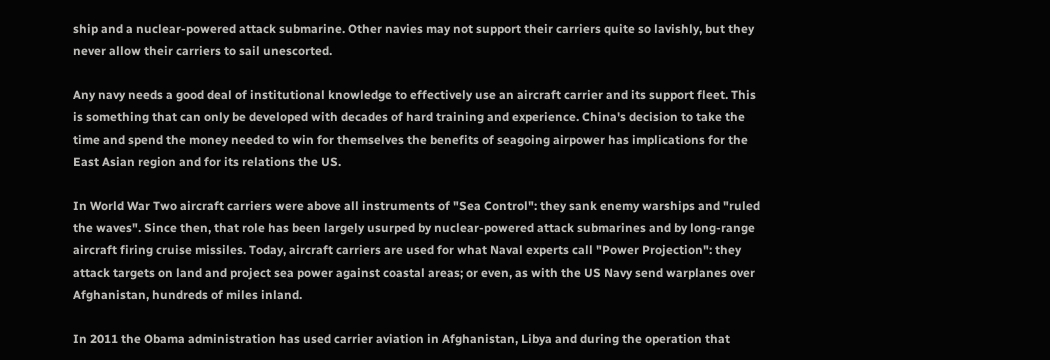ship and a nuclear-powered attack submarine. Other navies may not support their carriers quite so lavishly, but they never allow their carriers to sail unescorted.

Any navy needs a good deal of institutional knowledge to effectively use an aircraft carrier and its support fleet. This is something that can only be developed with decades of hard training and experience. China's decision to take the time and spend the money needed to win for themselves the benefits of seagoing airpower has implications for the East Asian region and for its relations the US.

In World War Two aircraft carriers were above all instruments of "Sea Control": they sank enemy warships and "ruled the waves". Since then, that role has been largely usurped by nuclear-powered attack submarines and by long-range aircraft firing cruise missiles. Today, aircraft carriers are used for what Naval experts call "Power Projection": they attack targets on land and project sea power against coastal areas; or even, as with the US Navy send warplanes over Afghanistan, hundreds of miles inland.

In 2011 the Obama administration has used carrier aviation in Afghanistan, Libya and during the operation that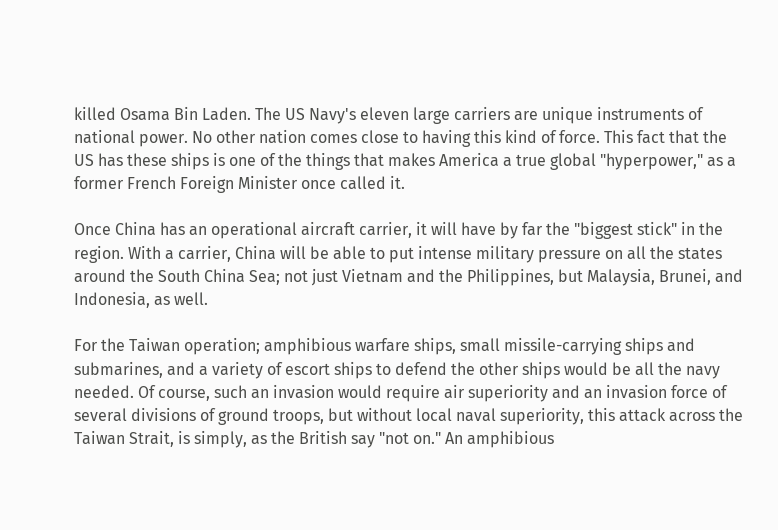killed Osama Bin Laden. The US Navy's eleven large carriers are unique instruments of national power. No other nation comes close to having this kind of force. This fact that the US has these ships is one of the things that makes America a true global "hyperpower," as a former French Foreign Minister once called it.

Once China has an operational aircraft carrier, it will have by far the "biggest stick" in the region. With a carrier, China will be able to put intense military pressure on all the states around the South China Sea; not just Vietnam and the Philippines, but Malaysia, Brunei, and Indonesia, as well.

For the Taiwan operation; amphibious warfare ships, small missile-carrying ships and submarines, and a variety of escort ships to defend the other ships would be all the navy needed. Of course, such an invasion would require air superiority and an invasion force of several divisions of ground troops, but without local naval superiority, this attack across the Taiwan Strait, is simply, as the British say "not on." An amphibious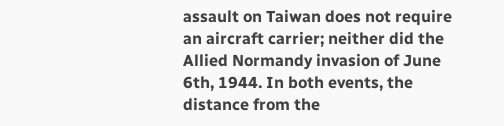assault on Taiwan does not require an aircraft carrier; neither did the Allied Normandy invasion of June 6th, 1944. In both events, the distance from the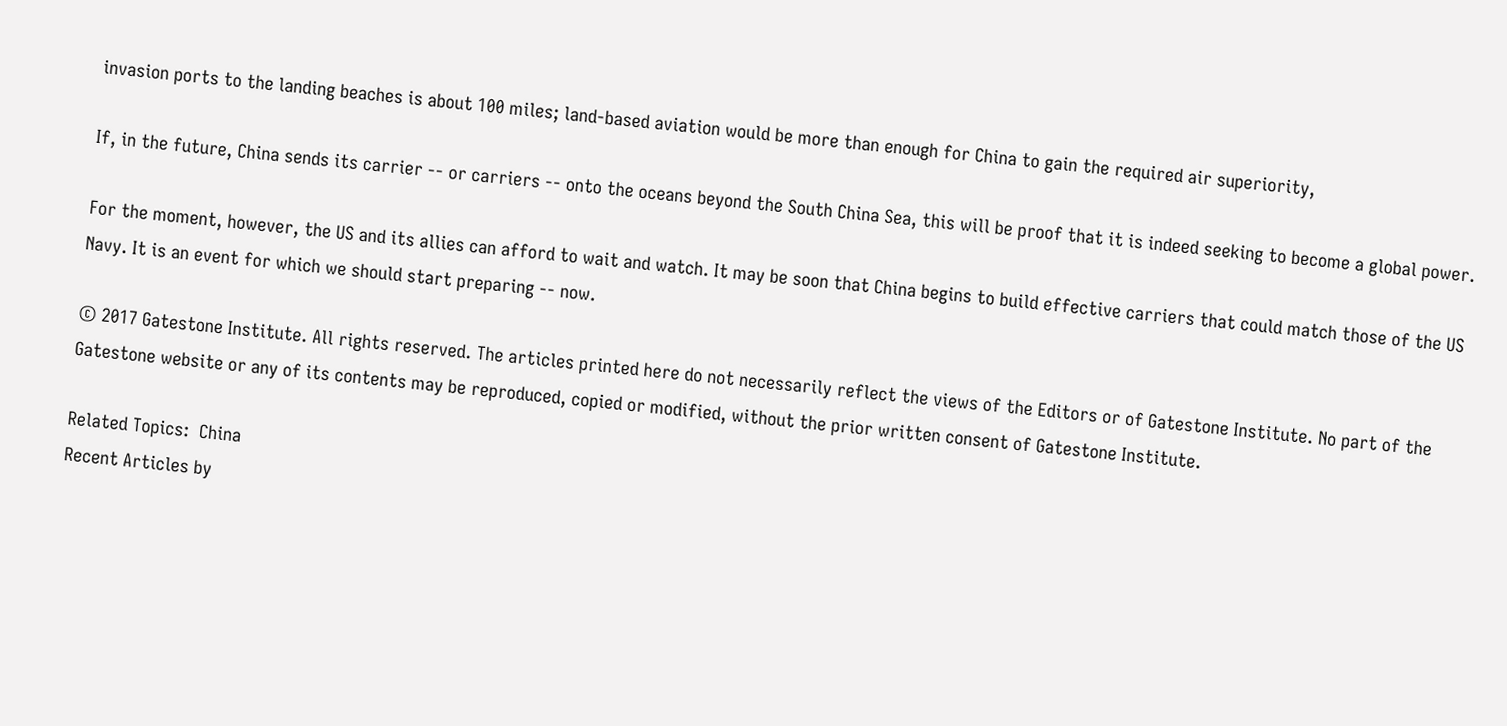invasion ports to the landing beaches is about 100 miles; land-based aviation would be more than enough for China to gain the required air superiority,

If, in the future, China sends its carrier -- or carriers -- onto the oceans beyond the South China Sea, this will be proof that it is indeed seeking to become a global power.

For the moment, however, the US and its allies can afford to wait and watch. It may be soon that China begins to build effective carriers that could match those of the US Navy. It is an event for which we should start preparing -- now.

© 2017 Gatestone Institute. All rights reserved. The articles printed here do not necessarily reflect the views of the Editors or of Gatestone Institute. No part of the Gatestone website or any of its contents may be reproduced, copied or modified, without the prior written consent of Gatestone Institute.

Related Topics:  China
Recent Articles by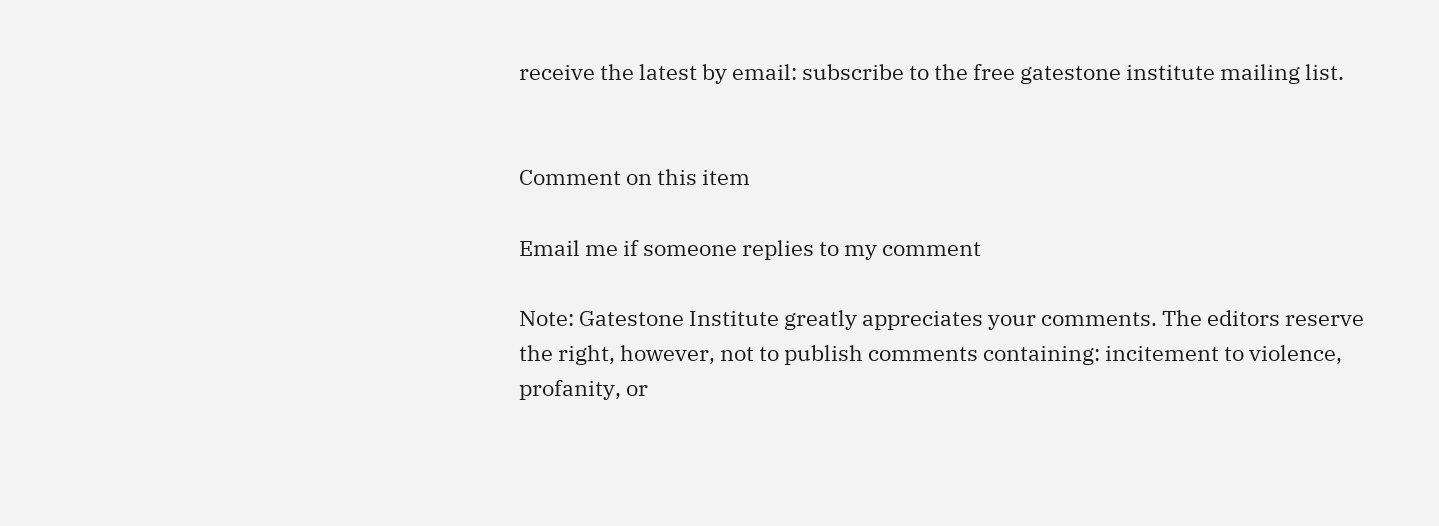receive the latest by email: subscribe to the free gatestone institute mailing list.


Comment on this item

Email me if someone replies to my comment

Note: Gatestone Institute greatly appreciates your comments. The editors reserve the right, however, not to publish comments containing: incitement to violence, profanity, or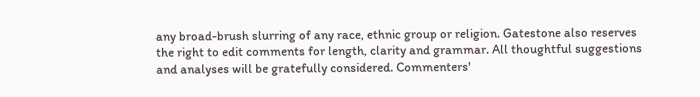any broad-brush slurring of any race, ethnic group or religion. Gatestone also reserves the right to edit comments for length, clarity and grammar. All thoughtful suggestions and analyses will be gratefully considered. Commenters'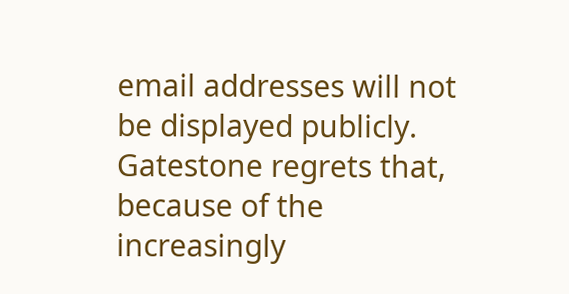email addresses will not be displayed publicly. Gatestone regrets that, because of the increasingly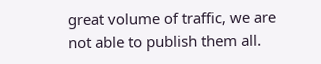great volume of traffic, we are not able to publish them all.